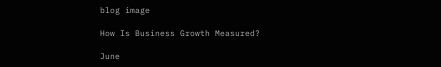blog image

How Is Business Growth Measured?

June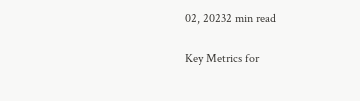02, 20232 min read

Key Metrics for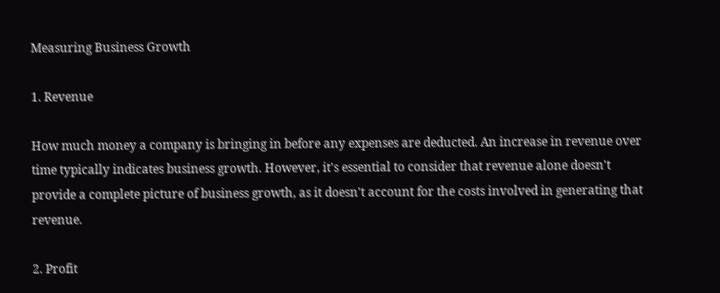Measuring Business Growth

1. Revenue

How much money a company is bringing in before any expenses are deducted. An increase in revenue over time typically indicates business growth. However, it's essential to consider that revenue alone doesn't provide a complete picture of business growth, as it doesn't account for the costs involved in generating that revenue.

2. Profit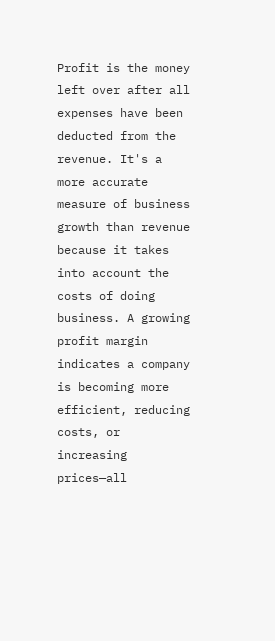Profit is the money left over after all expenses have been deducted from the revenue. It's a more accurate measure of business growth than revenue because it takes into account the costs of doing business. A growing profit margin indicates a company is becoming more efficient, reducing costs, or increasing prices—all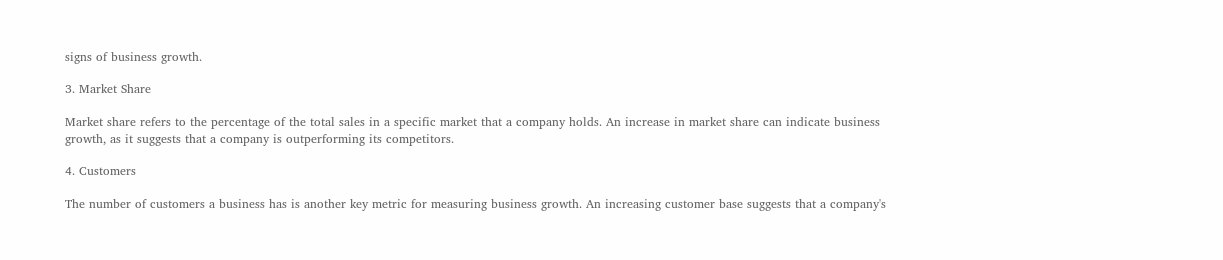signs of business growth.

3. Market Share

Market share refers to the percentage of the total sales in a specific market that a company holds. An increase in market share can indicate business growth, as it suggests that a company is outperforming its competitors.

4. Customers

The number of customers a business has is another key metric for measuring business growth. An increasing customer base suggests that a company's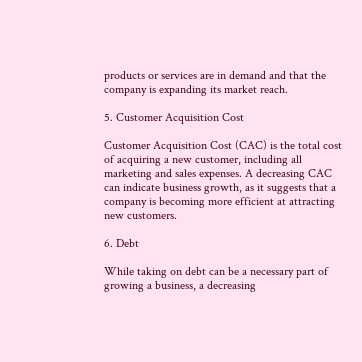products or services are in demand and that the company is expanding its market reach.

5. Customer Acquisition Cost

Customer Acquisition Cost (CAC) is the total cost of acquiring a new customer, including all marketing and sales expenses. A decreasing CAC can indicate business growth, as it suggests that a company is becoming more efficient at attracting new customers.

6. Debt

While taking on debt can be a necessary part of growing a business, a decreasing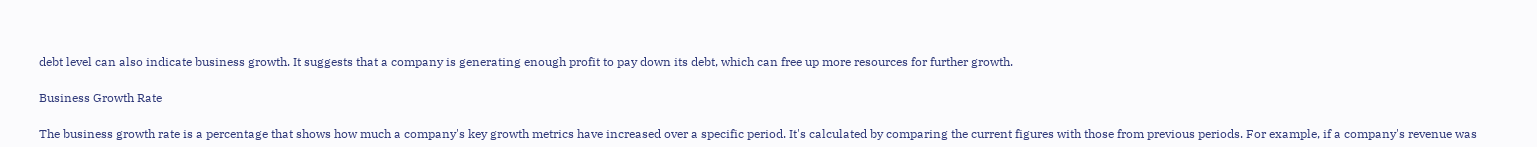debt level can also indicate business growth. It suggests that a company is generating enough profit to pay down its debt, which can free up more resources for further growth.

Business Growth Rate

The business growth rate is a percentage that shows how much a company's key growth metrics have increased over a specific period. It's calculated by comparing the current figures with those from previous periods. For example, if a company's revenue was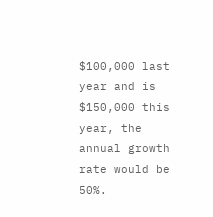$100,000 last year and is $150,000 this year, the annual growth rate would be 50%.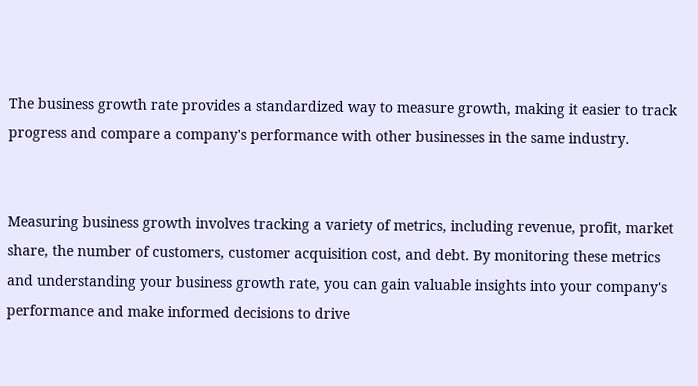The business growth rate provides a standardized way to measure growth, making it easier to track progress and compare a company's performance with other businesses in the same industry.


Measuring business growth involves tracking a variety of metrics, including revenue, profit, market share, the number of customers, customer acquisition cost, and debt. By monitoring these metrics and understanding your business growth rate, you can gain valuable insights into your company's performance and make informed decisions to drive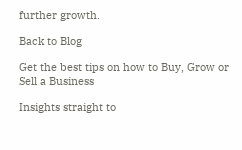further growth.

Back to Blog

Get the best tips on how to Buy, Grow or Sell a Business

Insights straight to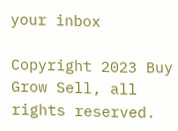your inbox

Copyright 2023 Buy Grow Sell, all rights reserved.